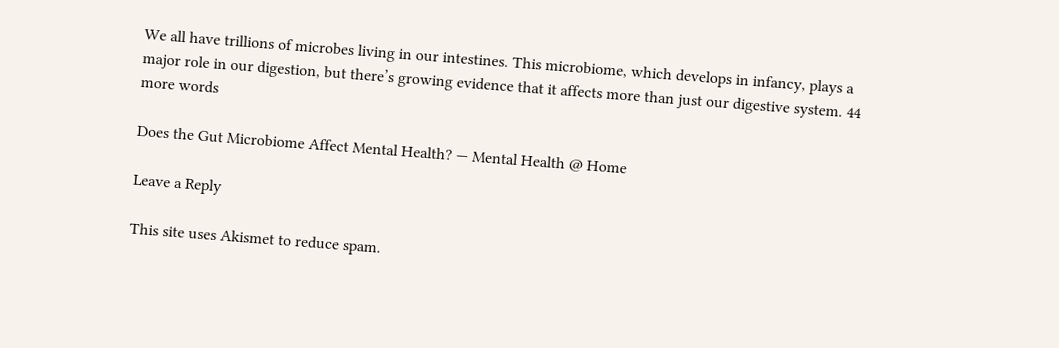We all have trillions of microbes living in our intestines. This microbiome, which develops in infancy, plays a major role in our digestion, but there’s growing evidence that it affects more than just our digestive system. 44 more words

Does the Gut Microbiome Affect Mental Health? — Mental Health @ Home

Leave a Reply

This site uses Akismet to reduce spam.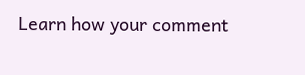Learn how your comment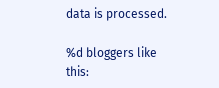data is processed.

%d bloggers like this: